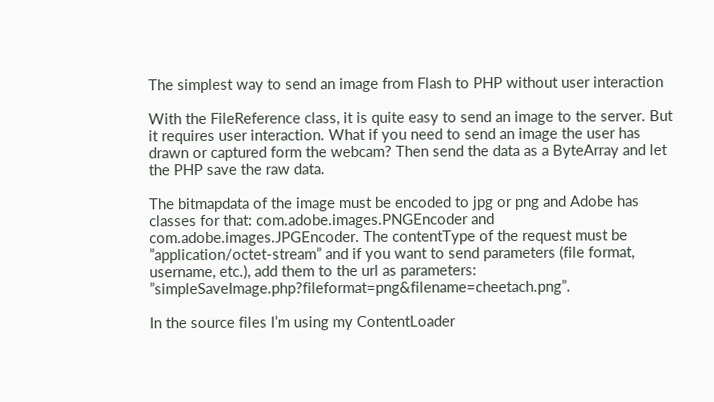The simplest way to send an image from Flash to PHP without user interaction

With the FileReference class, it is quite easy to send an image to the server. But it requires user interaction. What if you need to send an image the user has drawn or captured form the webcam? Then send the data as a ByteArray and let the PHP save the raw data.

The bitmapdata of the image must be encoded to jpg or png and Adobe has classes for that: com.adobe.images.PNGEncoder and com.adobe.images.JPGEncoder. The contentType of the request must be ”application/octet-stream” and if you want to send parameters (file format, username, etc.), add them to the url as parameters: ”simpleSaveImage.php?fileformat=png&filename=cheetach.png”.

In the source files I’m using my ContentLoader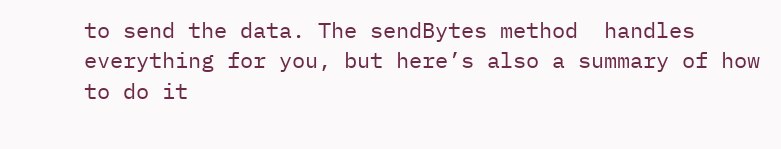to send the data. The sendBytes method  handles everything for you, but here’s also a summary of how to do it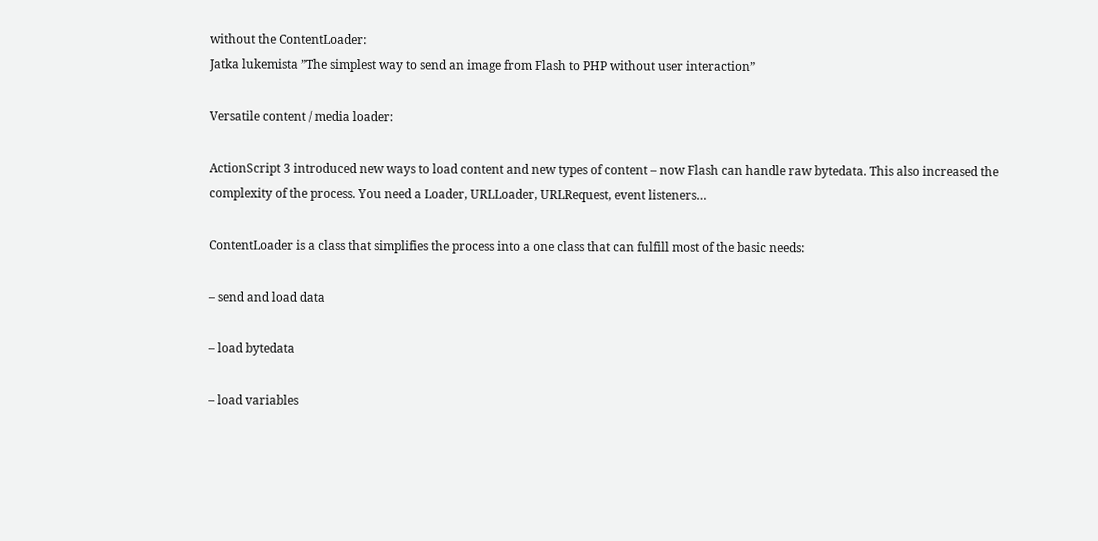without the ContentLoader:
Jatka lukemista ”The simplest way to send an image from Flash to PHP without user interaction”

Versatile content / media loader:

ActionScript 3 introduced new ways to load content and new types of content – now Flash can handle raw bytedata. This also increased the complexity of the process. You need a Loader, URLLoader, URLRequest, event listeners…

ContentLoader is a class that simplifies the process into a one class that can fulfill most of the basic needs:

– send and load data

– load bytedata

– load variables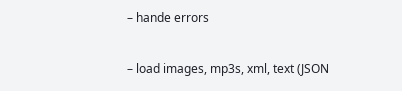– hande errors

– load images, mp3s, xml, text (JSON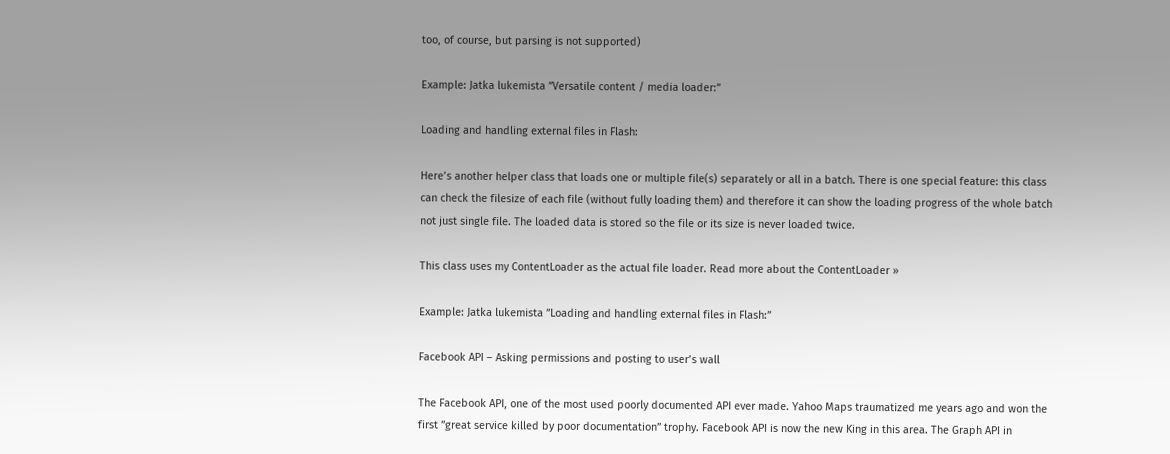too, of course, but parsing is not supported)

Example: Jatka lukemista ”Versatile content / media loader:”

Loading and handling external files in Flash:

Here’s another helper class that loads one or multiple file(s) separately or all in a batch. There is one special feature: this class can check the filesize of each file (without fully loading them) and therefore it can show the loading progress of the whole batch not just single file. The loaded data is stored so the file or its size is never loaded twice.

This class uses my ContentLoader as the actual file loader. Read more about the ContentLoader »

Example: Jatka lukemista ”Loading and handling external files in Flash:”

Facebook API – Asking permissions and posting to user’s wall

The Facebook API, one of the most used poorly documented API ever made. Yahoo Maps traumatized me years ago and won the first ”great service killed by poor documentation” trophy. Facebook API is now the new King in this area. The Graph API in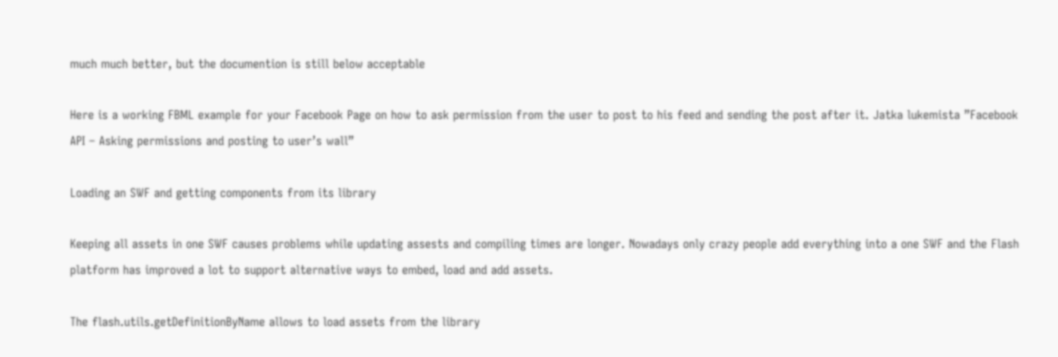much much better, but the documention is still below acceptable

Here is a working FBML example for your Facebook Page on how to ask permission from the user to post to his feed and sending the post after it. Jatka lukemista ”Facebook API – Asking permissions and posting to user’s wall”

Loading an SWF and getting components from its library

Keeping all assets in one SWF causes problems while updating assests and compiling times are longer. Nowadays only crazy people add everything into a one SWF and the Flash platform has improved a lot to support alternative ways to embed, load and add assets.

The flash.utils.getDefinitionByName allows to load assets from the library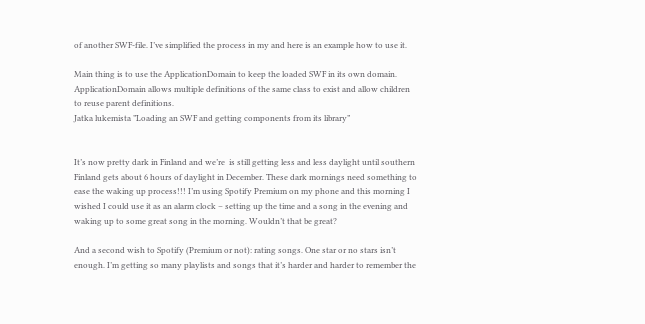of another SWF-file. I’ve simplified the process in my and here is an example how to use it.

Main thing is to use the ApplicationDomain to keep the loaded SWF in its own domain. ApplicationDomain allows multiple definitions of the same class to exist and allow children to reuse parent definitions.
Jatka lukemista ”Loading an SWF and getting components from its library”


It’s now pretty dark in Finland and we’re  is still getting less and less daylight until southern Finland gets about 6 hours of daylight in December. These dark mornings need something to ease the waking up process!!! I’m using Spotify Premium on my phone and this morning I wished I could use it as an alarm clock – setting up the time and a song in the evening and waking up to some great song in the morning. Wouldn’t that be great?

And a second wish to Spotify (Premium or not): rating songs. One star or no stars isn’t enough. I’m getting so many playlists and songs that it’s harder and harder to remember the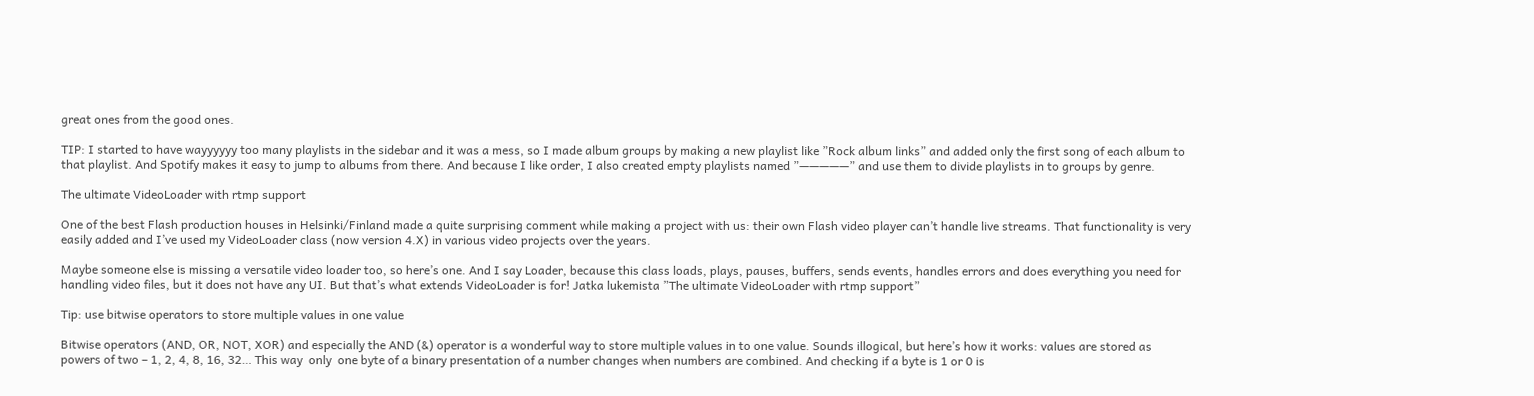great ones from the good ones.

TIP: I started to have wayyyyyy too many playlists in the sidebar and it was a mess, so I made album groups by making a new playlist like ”Rock album links” and added only the first song of each album to that playlist. And Spotify makes it easy to jump to albums from there. And because I like order, I also created empty playlists named ”—————” and use them to divide playlists in to groups by genre.

The ultimate VideoLoader with rtmp support

One of the best Flash production houses in Helsinki/Finland made a quite surprising comment while making a project with us: their own Flash video player can’t handle live streams. That functionality is very easily added and I’ve used my VideoLoader class (now version 4.X) in various video projects over the years.

Maybe someone else is missing a versatile video loader too, so here’s one. And I say Loader, because this class loads, plays, pauses, buffers, sends events, handles errors and does everything you need for handling video files, but it does not have any UI. But that’s what extends VideoLoader is for! Jatka lukemista ”The ultimate VideoLoader with rtmp support”

Tip: use bitwise operators to store multiple values in one value

Bitwise operators (AND, OR, NOT, XOR) and especially the AND (&) operator is a wonderful way to store multiple values in to one value. Sounds illogical, but here’s how it works: values are stored as powers of two – 1, 2, 4, 8, 16, 32… This way  only  one byte of a binary presentation of a number changes when numbers are combined. And checking if a byte is 1 or 0 is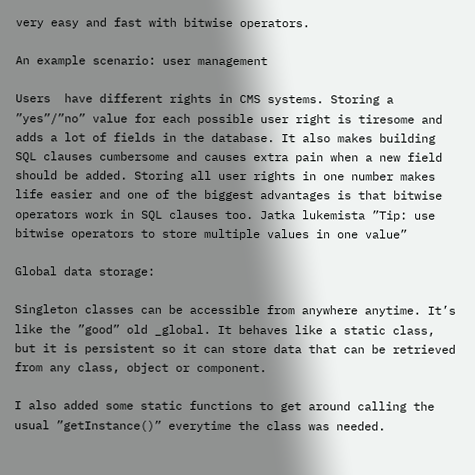very easy and fast with bitwise operators.

An example scenario: user management

Users  have different rights in CMS systems. Storing a ”yes”/”no” value for each possible user right is tiresome and adds a lot of fields in the database. It also makes building SQL clauses cumbersome and causes extra pain when a new field should be added. Storing all user rights in one number makes life easier and one of the biggest advantages is that bitwise operators work in SQL clauses too. Jatka lukemista ”Tip: use bitwise operators to store multiple values in one value”

Global data storage:

Singleton classes can be accessible from anywhere anytime. It’s like the ”good” old _global. It behaves like a static class, but it is persistent so it can store data that can be retrieved from any class, object or component.

I also added some static functions to get around calling the usual ”getInstance()” everytime the class was needed.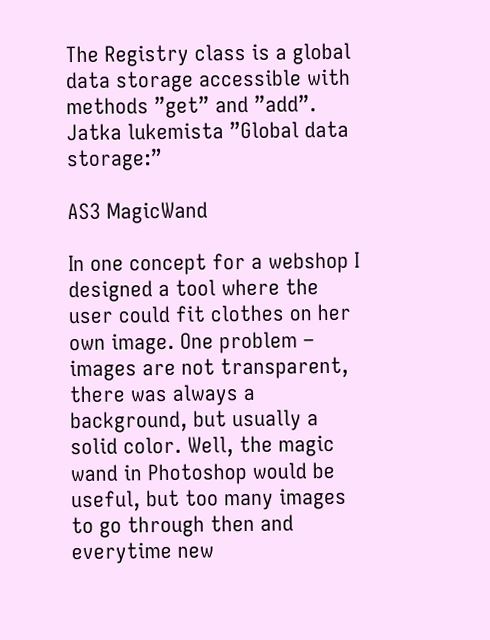The Registry class is a global data storage accessible with methods ”get” and ”add”. Jatka lukemista ”Global data storage:”

AS3 MagicWand

In one concept for a webshop I designed a tool where the user could fit clothes on her own image. One problem – images are not transparent, there was always a background, but usually a solid color. Well, the magic wand in Photoshop would be useful, but too many images to go through then and everytime new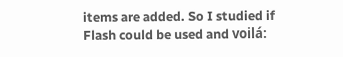items are added. So I studied if Flash could be used and voilá: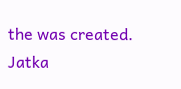the was created. Jatka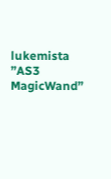lukemista ”AS3 MagicWand”